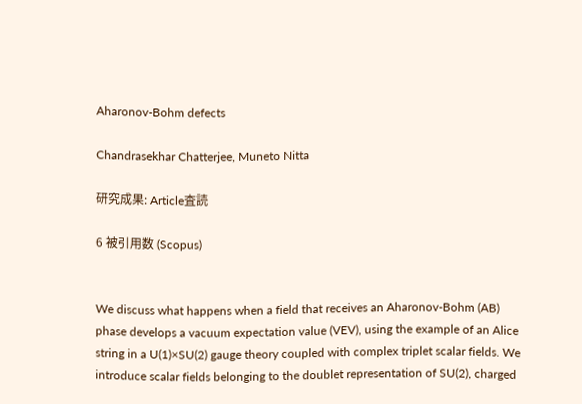Aharonov-Bohm defects

Chandrasekhar Chatterjee, Muneto Nitta

研究成果: Article査読

6 被引用数 (Scopus)


We discuss what happens when a field that receives an Aharonov-Bohm (AB) phase develops a vacuum expectation value (VEV), using the example of an Alice string in a U(1)×SU(2) gauge theory coupled with complex triplet scalar fields. We introduce scalar fields belonging to the doublet representation of SU(2), charged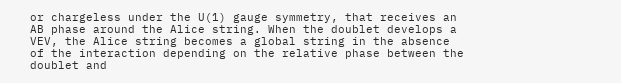or chargeless under the U(1) gauge symmetry, that receives an AB phase around the Alice string. When the doublet develops a VEV, the Alice string becomes a global string in the absence of the interaction depending on the relative phase between the doublet and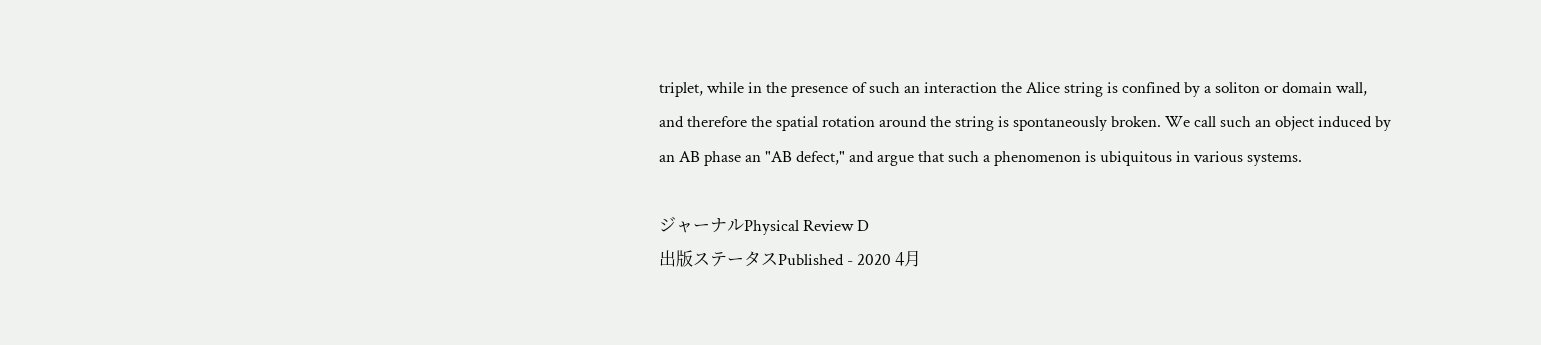triplet, while in the presence of such an interaction the Alice string is confined by a soliton or domain wall, and therefore the spatial rotation around the string is spontaneously broken. We call such an object induced by an AB phase an "AB defect," and argue that such a phenomenon is ubiquitous in various systems.

ジャーナルPhysical Review D
出版ステータスPublished - 2020 4月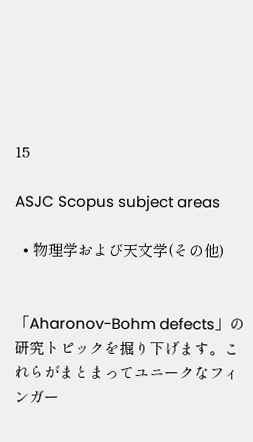15

ASJC Scopus subject areas

  • 物理学および天文学(その他)


「Aharonov-Bohm defects」の研究トピックを掘り下げます。これらがまとまってユニークなフィンガー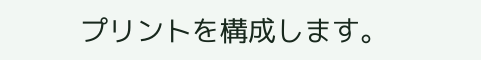プリントを構成します。